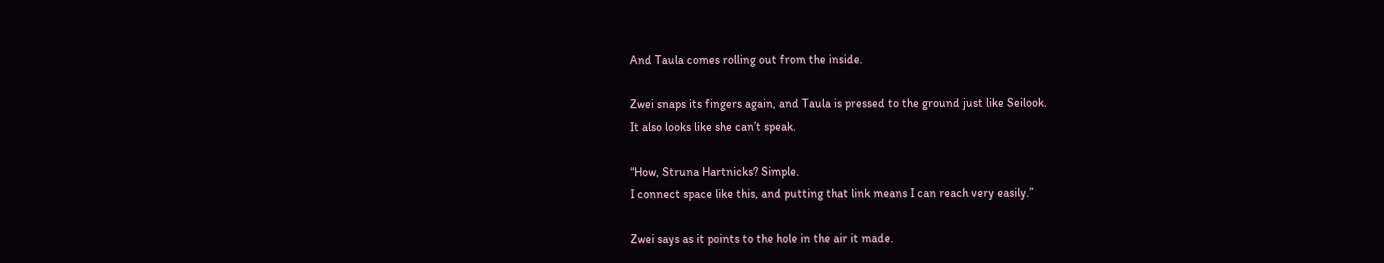And Taula comes rolling out from the inside.

Zwei snaps its fingers again, and Taula is pressed to the ground just like Seilook.
It also looks like she can’t speak.

“How, Struna Hartnicks? Simple.
I connect space like this, and putting that link means I can reach very easily.”

Zwei says as it points to the hole in the air it made.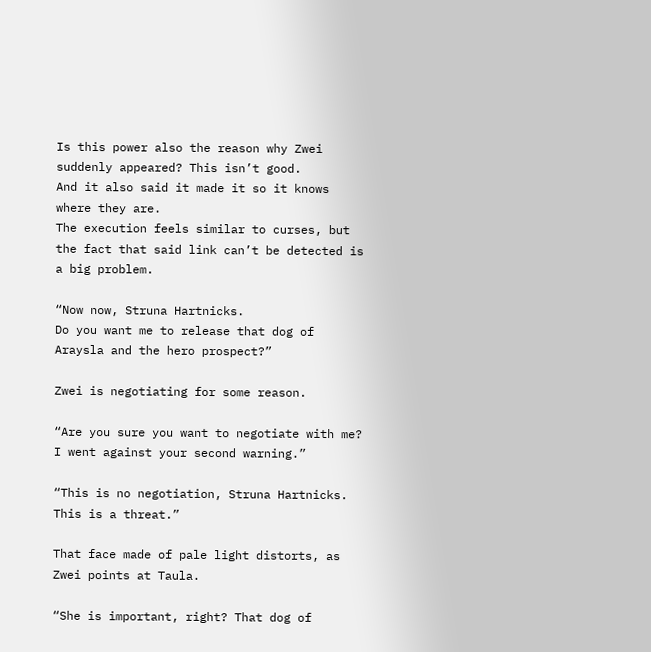Is this power also the reason why Zwei suddenly appeared? This isn’t good.
And it also said it made it so it knows where they are.
The execution feels similar to curses, but the fact that said link can’t be detected is a big problem.

“Now now, Struna Hartnicks.
Do you want me to release that dog of Araysla and the hero prospect?”

Zwei is negotiating for some reason.

“Are you sure you want to negotiate with me? I went against your second warning.”

“This is no negotiation, Struna Hartnicks.
This is a threat.”

That face made of pale light distorts, as Zwei points at Taula.

“She is important, right? That dog of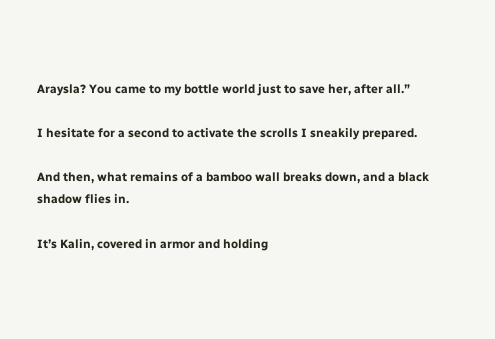Araysla? You came to my bottle world just to save her, after all.”

I hesitate for a second to activate the scrolls I sneakily prepared.

And then, what remains of a bamboo wall breaks down, and a black shadow flies in.

It’s Kalin, covered in armor and holding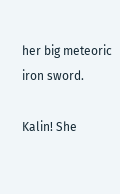her big meteoric iron sword.

Kalin! She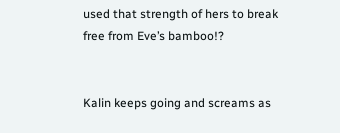used that strength of hers to break free from Eve’s bamboo!?


Kalin keeps going and screams as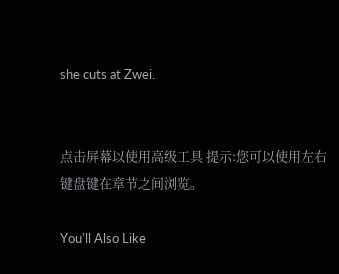she cuts at Zwei.


点击屏幕以使用高级工具 提示:您可以使用左右键盘键在章节之间浏览。

You'll Also Like